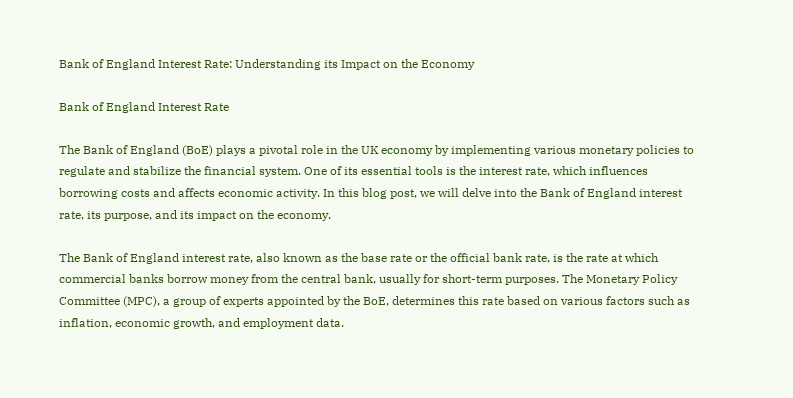Bank of England Interest Rate: Understanding its Impact on the Economy

Bank of England Interest Rate

The Bank of England (BoE) plays a pivotal role in the UK economy by implementing various monetary policies to regulate and stabilize the financial system. One of its essential tools is the interest rate, which influences borrowing costs and affects economic activity. In this blog post, we will delve into the Bank of England interest rate, its purpose, and its impact on the economy.

The Bank of England interest rate, also known as the base rate or the official bank rate, is the rate at which commercial banks borrow money from the central bank, usually for short-term purposes. The Monetary Policy Committee (MPC), a group of experts appointed by the BoE, determines this rate based on various factors such as inflation, economic growth, and employment data.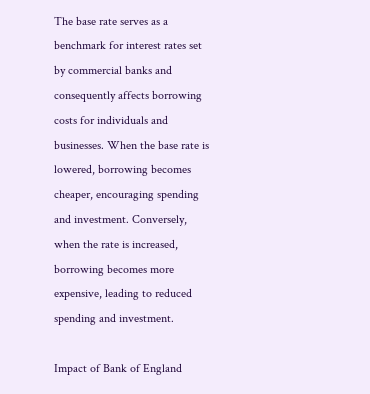The base rate serves as a benchmark for interest rates set by commercial banks and consequently affects borrowing costs for individuals and businesses. When the base rate is lowered, borrowing becomes cheaper, encouraging spending and investment. Conversely, when the rate is increased, borrowing becomes more expensive, leading to reduced spending and investment.

Impact of Bank of England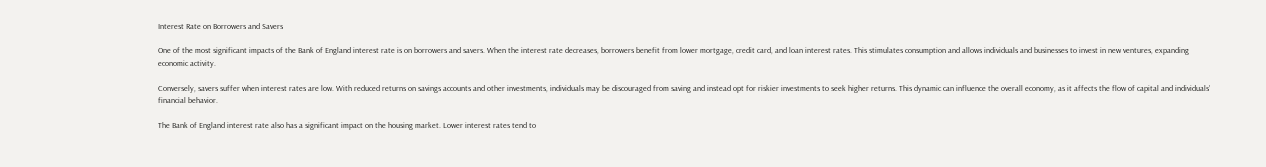Interest Rate on Borrowers and Savers

One of the most significant impacts of the Bank of England interest rate is on borrowers and savers. When the interest rate decreases, borrowers benefit from lower mortgage, credit card, and loan interest rates. This stimulates consumption and allows individuals and businesses to invest in new ventures, expanding economic activity.

Conversely, savers suffer when interest rates are low. With reduced returns on savings accounts and other investments, individuals may be discouraged from saving and instead opt for riskier investments to seek higher returns. This dynamic can influence the overall economy, as it affects the flow of capital and individuals’ financial behavior.

The Bank of England interest rate also has a significant impact on the housing market. Lower interest rates tend to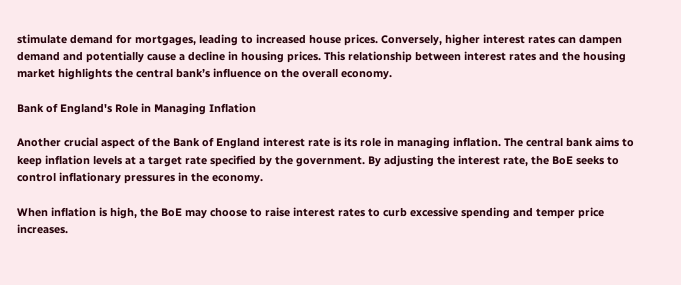stimulate demand for mortgages, leading to increased house prices. Conversely, higher interest rates can dampen demand and potentially cause a decline in housing prices. This relationship between interest rates and the housing market highlights the central bank’s influence on the overall economy.

Bank of England's Role in Managing Inflation

Another crucial aspect of the Bank of England interest rate is its role in managing inflation. The central bank aims to keep inflation levels at a target rate specified by the government. By adjusting the interest rate, the BoE seeks to control inflationary pressures in the economy.

When inflation is high, the BoE may choose to raise interest rates to curb excessive spending and temper price increases.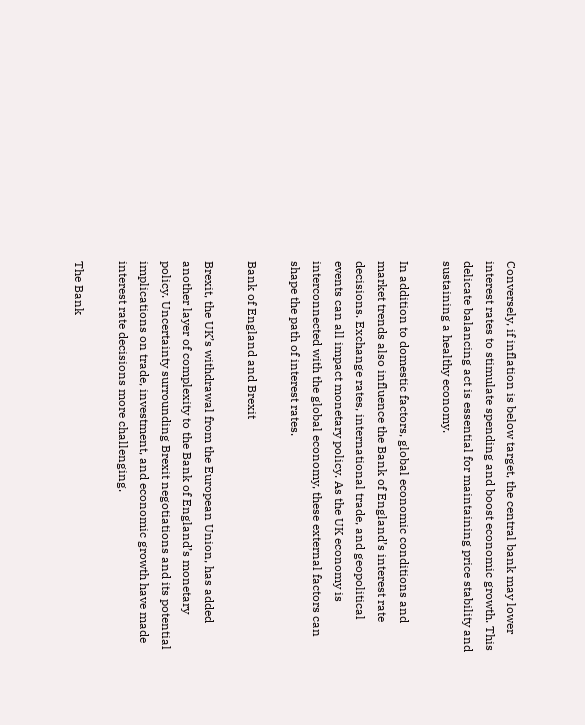Conversely, if inflation is below target, the central bank may lower interest rates to stimulate spending and boost economic growth. This delicate balancing act is essential for maintaining price stability and sustaining a healthy economy.

In addition to domestic factors, global economic conditions and market trends also influence the Bank of England’s interest rate decisions. Exchange rates, international trade, and geopolitical events can all impact monetary policy. As the UK economy is interconnected with the global economy, these external factors can shape the path of interest rates.

Bank of England and Brexit

Brexit, the UK’s withdrawal from the European Union, has added another layer of complexity to the Bank of England’s monetary policy. Uncertainty surrounding Brexit negotiations and its potential implications on trade, investment, and economic growth have made interest rate decisions more challenging.

The Bank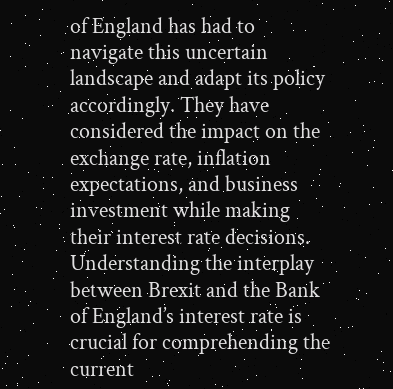of England has had to navigate this uncertain landscape and adapt its policy accordingly. They have considered the impact on the exchange rate, inflation expectations, and business investment while making their interest rate decisions. Understanding the interplay between Brexit and the Bank of England’s interest rate is crucial for comprehending the current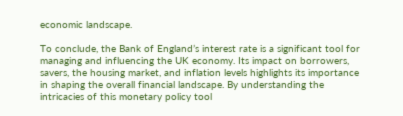economic landscape.

To conclude, the Bank of England’s interest rate is a significant tool for managing and influencing the UK economy. Its impact on borrowers, savers, the housing market, and inflation levels highlights its importance in shaping the overall financial landscape. By understanding the intricacies of this monetary policy tool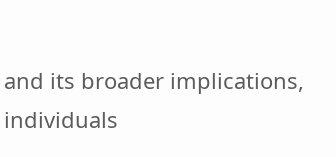and its broader implications, individuals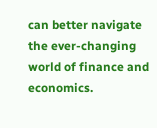can better navigate the ever-changing world of finance and economics.